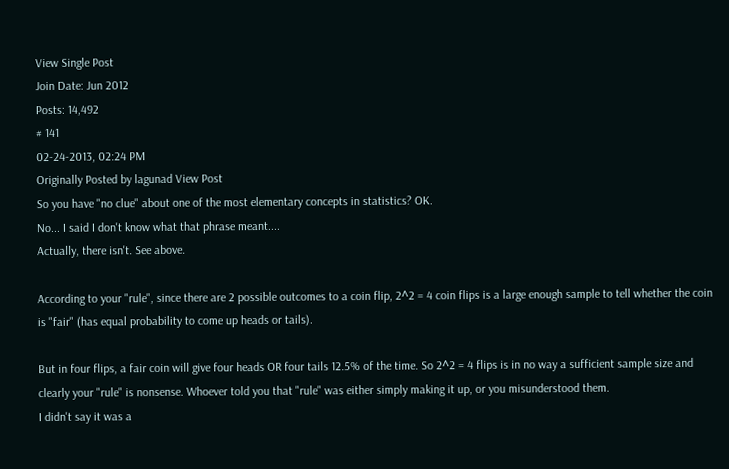View Single Post
Join Date: Jun 2012
Posts: 14,492
# 141
02-24-2013, 02:24 PM
Originally Posted by lagunad View Post
So you have "no clue" about one of the most elementary concepts in statistics? OK.
No... I said I don't know what that phrase meant....
Actually, there isn't. See above.

According to your "rule", since there are 2 possible outcomes to a coin flip, 2^2 = 4 coin flips is a large enough sample to tell whether the coin is "fair" (has equal probability to come up heads or tails).

But in four flips, a fair coin will give four heads OR four tails 12.5% of the time. So 2^2 = 4 flips is in no way a sufficient sample size and clearly your "rule" is nonsense. Whoever told you that "rule" was either simply making it up, or you misunderstood them.
I didn't say it was a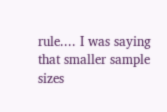rule.... I was saying that smaller sample sizes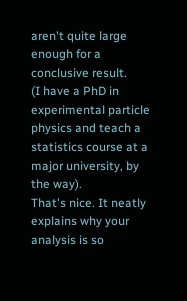aren't quite large enough for a conclusive result.
(I have a PhD in experimental particle physics and teach a statistics course at a major university, by the way).
That's nice. It neatly explains why your analysis is so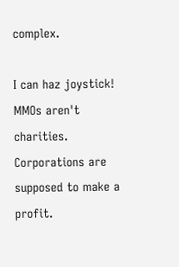complex.

I can haz joystick!
MMOs aren't charities. Corporations are supposed to make a profit.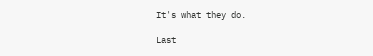It's what they do.

Last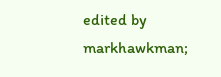edited by markhawkman;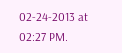02-24-2013 at 02:27 PM.